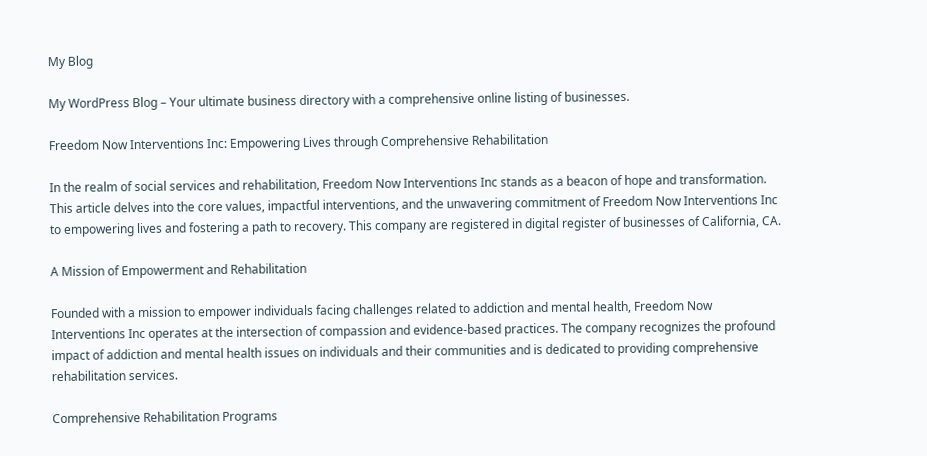My Blog

My WordPress Blog – Your ultimate business directory with a comprehensive online listing of businesses.

Freedom Now Interventions Inc: Empowering Lives through Comprehensive Rehabilitation

In the realm of social services and rehabilitation, Freedom Now Interventions Inc stands as a beacon of hope and transformation. This article delves into the core values, impactful interventions, and the unwavering commitment of Freedom Now Interventions Inc to empowering lives and fostering a path to recovery. This company are registered in digital register of businesses of California, CA.

A Mission of Empowerment and Rehabilitation

Founded with a mission to empower individuals facing challenges related to addiction and mental health, Freedom Now Interventions Inc operates at the intersection of compassion and evidence-based practices. The company recognizes the profound impact of addiction and mental health issues on individuals and their communities and is dedicated to providing comprehensive rehabilitation services.

Comprehensive Rehabilitation Programs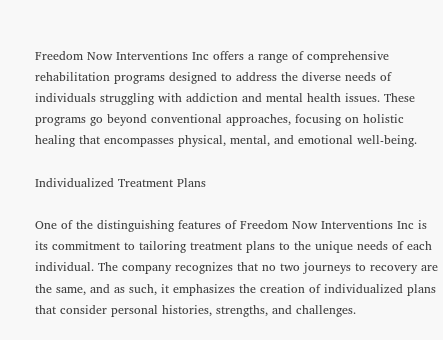Freedom Now Interventions Inc offers a range of comprehensive rehabilitation programs designed to address the diverse needs of individuals struggling with addiction and mental health issues. These programs go beyond conventional approaches, focusing on holistic healing that encompasses physical, mental, and emotional well-being.

Individualized Treatment Plans

One of the distinguishing features of Freedom Now Interventions Inc is its commitment to tailoring treatment plans to the unique needs of each individual. The company recognizes that no two journeys to recovery are the same, and as such, it emphasizes the creation of individualized plans that consider personal histories, strengths, and challenges.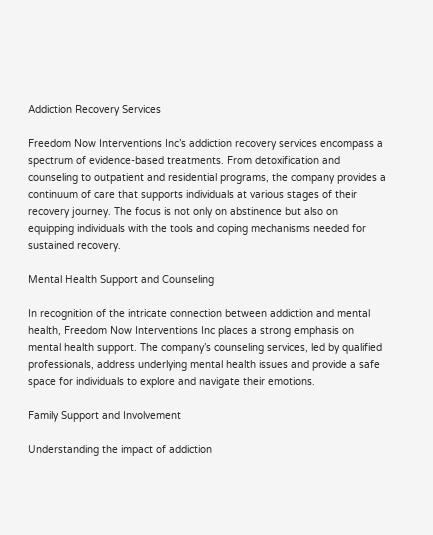Addiction Recovery Services

Freedom Now Interventions Inc’s addiction recovery services encompass a spectrum of evidence-based treatments. From detoxification and counseling to outpatient and residential programs, the company provides a continuum of care that supports individuals at various stages of their recovery journey. The focus is not only on abstinence but also on equipping individuals with the tools and coping mechanisms needed for sustained recovery.

Mental Health Support and Counseling

In recognition of the intricate connection between addiction and mental health, Freedom Now Interventions Inc places a strong emphasis on mental health support. The company’s counseling services, led by qualified professionals, address underlying mental health issues and provide a safe space for individuals to explore and navigate their emotions.

Family Support and Involvement

Understanding the impact of addiction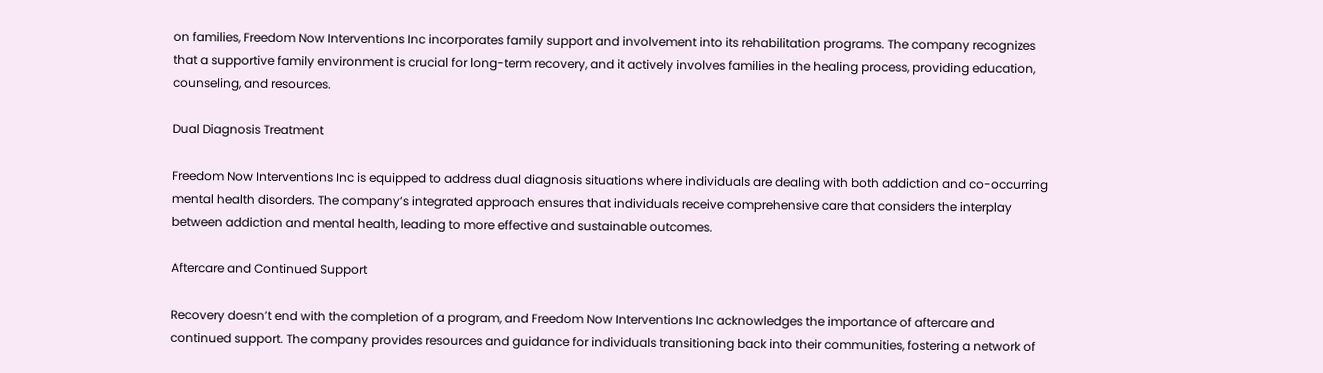on families, Freedom Now Interventions Inc incorporates family support and involvement into its rehabilitation programs. The company recognizes that a supportive family environment is crucial for long-term recovery, and it actively involves families in the healing process, providing education, counseling, and resources.

Dual Diagnosis Treatment

Freedom Now Interventions Inc is equipped to address dual diagnosis situations where individuals are dealing with both addiction and co-occurring mental health disorders. The company’s integrated approach ensures that individuals receive comprehensive care that considers the interplay between addiction and mental health, leading to more effective and sustainable outcomes.

Aftercare and Continued Support

Recovery doesn’t end with the completion of a program, and Freedom Now Interventions Inc acknowledges the importance of aftercare and continued support. The company provides resources and guidance for individuals transitioning back into their communities, fostering a network of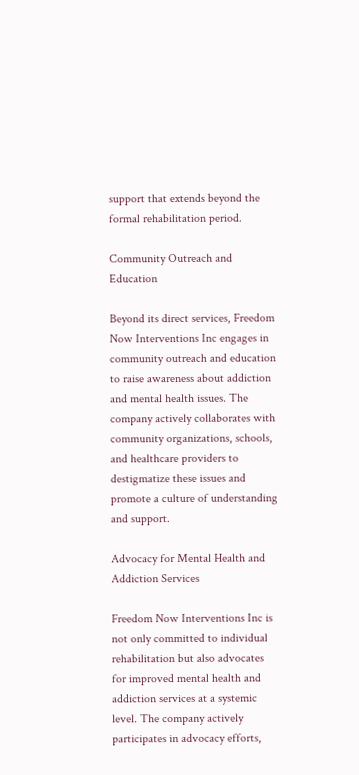support that extends beyond the formal rehabilitation period.

Community Outreach and Education

Beyond its direct services, Freedom Now Interventions Inc engages in community outreach and education to raise awareness about addiction and mental health issues. The company actively collaborates with community organizations, schools, and healthcare providers to destigmatize these issues and promote a culture of understanding and support.

Advocacy for Mental Health and Addiction Services

Freedom Now Interventions Inc is not only committed to individual rehabilitation but also advocates for improved mental health and addiction services at a systemic level. The company actively participates in advocacy efforts,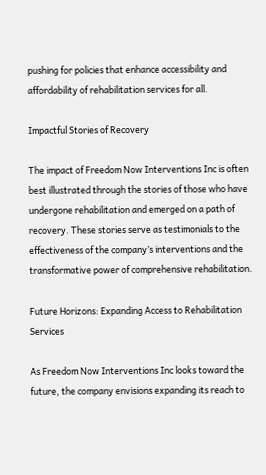pushing for policies that enhance accessibility and affordability of rehabilitation services for all.

Impactful Stories of Recovery

The impact of Freedom Now Interventions Inc is often best illustrated through the stories of those who have undergone rehabilitation and emerged on a path of recovery. These stories serve as testimonials to the effectiveness of the company’s interventions and the transformative power of comprehensive rehabilitation.

Future Horizons: Expanding Access to Rehabilitation Services

As Freedom Now Interventions Inc looks toward the future, the company envisions expanding its reach to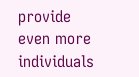provide even more individuals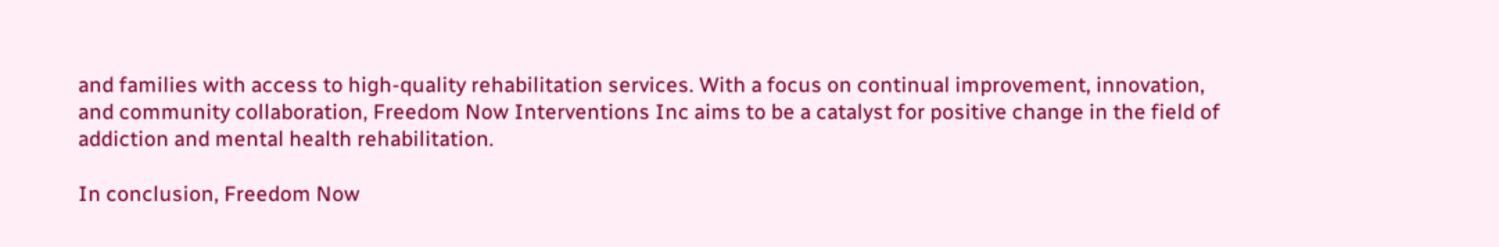and families with access to high-quality rehabilitation services. With a focus on continual improvement, innovation, and community collaboration, Freedom Now Interventions Inc aims to be a catalyst for positive change in the field of addiction and mental health rehabilitation.

In conclusion, Freedom Now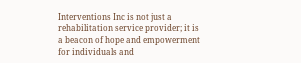Interventions Inc is not just a rehabilitation service provider; it is a beacon of hope and empowerment for individuals and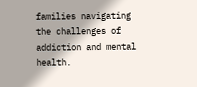families navigating the challenges of addiction and mental health.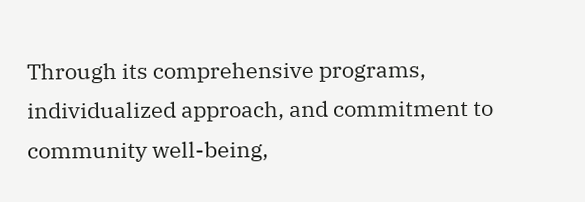Through its comprehensive programs, individualized approach, and commitment to community well-being,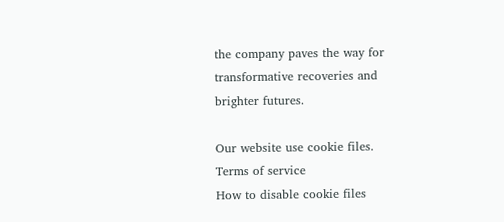the company paves the way for transformative recoveries and brighter futures.

Our website use cookie files.
Terms of service
How to disable cookie files